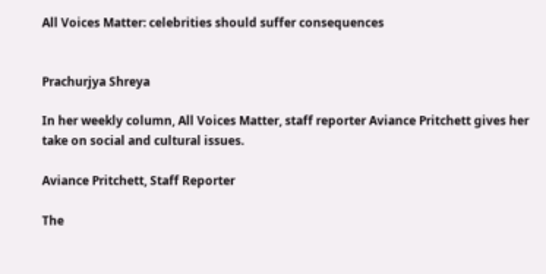All Voices Matter: celebrities should suffer consequences


Prachurjya Shreya

In her weekly column, All Voices Matter, staff reporter Aviance Pritchett gives her take on social and cultural issues.

Aviance Pritchett, Staff Reporter

The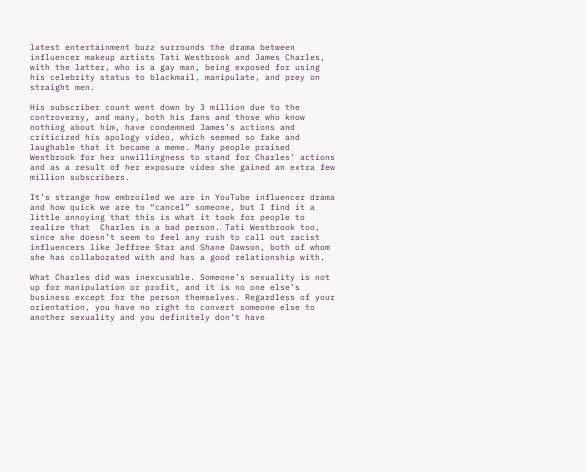latest entertainment buzz surrounds the drama between influencer makeup artists Tati Westbrook and James Charles, with the latter, who is a gay man, being exposed for using his celebrity status to blackmail, manipulate, and prey on straight men.

His subscriber count went down by 3 million due to the controversy, and many, both his fans and those who know nothing about him, have condemned James’s actions and criticized his apology video, which seemed so fake and laughable that it became a meme. Many people praised Westbrook for her unwillingness to stand for Charles’ actions and as a result of her exposure video she gained an extra few million subscribers.

It’s strange how embroiled we are in YouTube influencer drama and how quick we are to “cancel” someone, but I find it a little annoying that this is what it took for people to realize that  Charles is a bad person. Tati Westbrook too, since she doesn’t seem to feel any rush to call out racist influencers like Jeffree Star and Shane Dawson, both of whom she has collaborated with and has a good relationship with.

What Charles did was inexcusable. Someone’s sexuality is not up for manipulation or profit, and it is no one else’s business except for the person themselves. Regardless of your orientation, you have no right to convert someone else to another sexuality and you definitely don’t have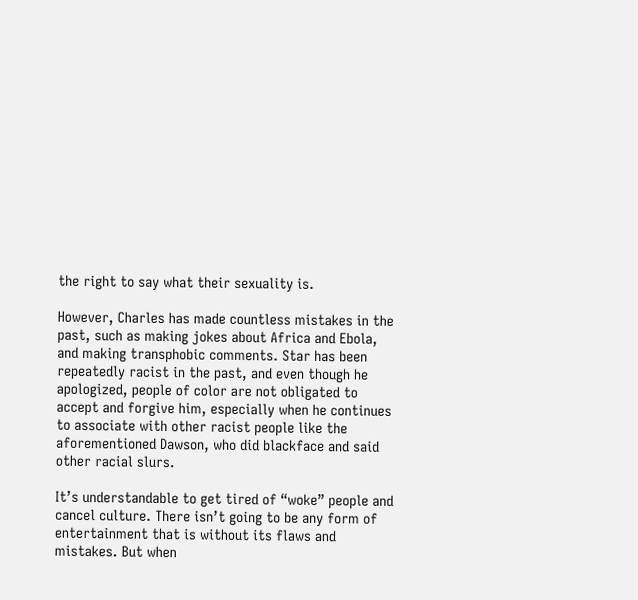the right to say what their sexuality is.

However, Charles has made countless mistakes in the past, such as making jokes about Africa and Ebola, and making transphobic comments. Star has been repeatedly racist in the past, and even though he apologized, people of color are not obligated to accept and forgive him, especially when he continues to associate with other racist people like the aforementioned Dawson, who did blackface and said other racial slurs.

It’s understandable to get tired of “woke” people and cancel culture. There isn’t going to be any form of entertainment that is without its flaws and mistakes. But when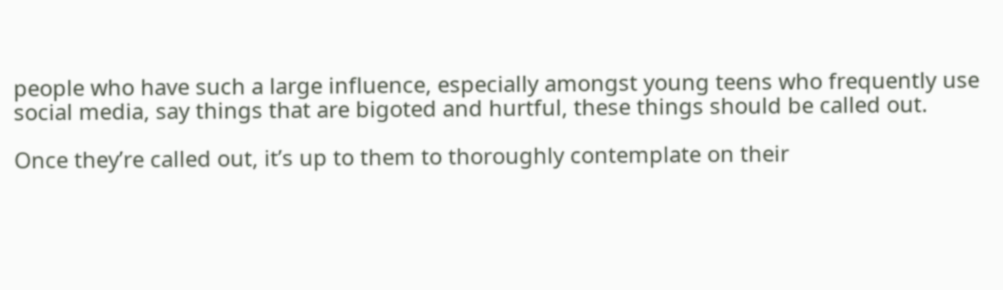people who have such a large influence, especially amongst young teens who frequently use social media, say things that are bigoted and hurtful, these things should be called out.

Once they’re called out, it’s up to them to thoroughly contemplate on their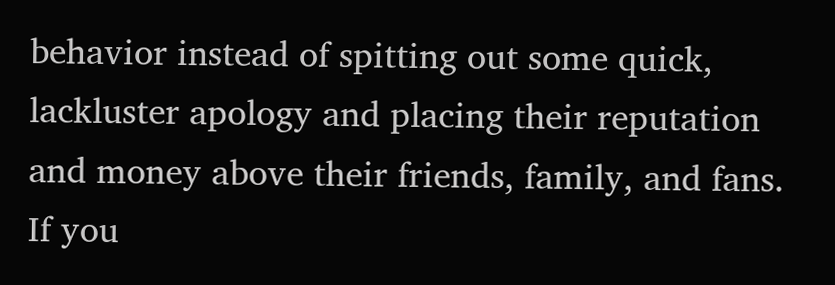behavior instead of spitting out some quick, lackluster apology and placing their reputation and money above their friends, family, and fans. If you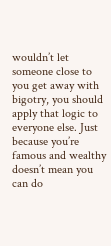wouldn’t let someone close to you get away with bigotry, you should apply that logic to everyone else. Just because you’re famous and wealthy doesn’t mean you can do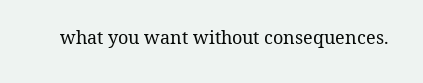what you want without consequences.